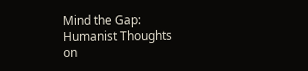Mind the Gap: Humanist Thoughts on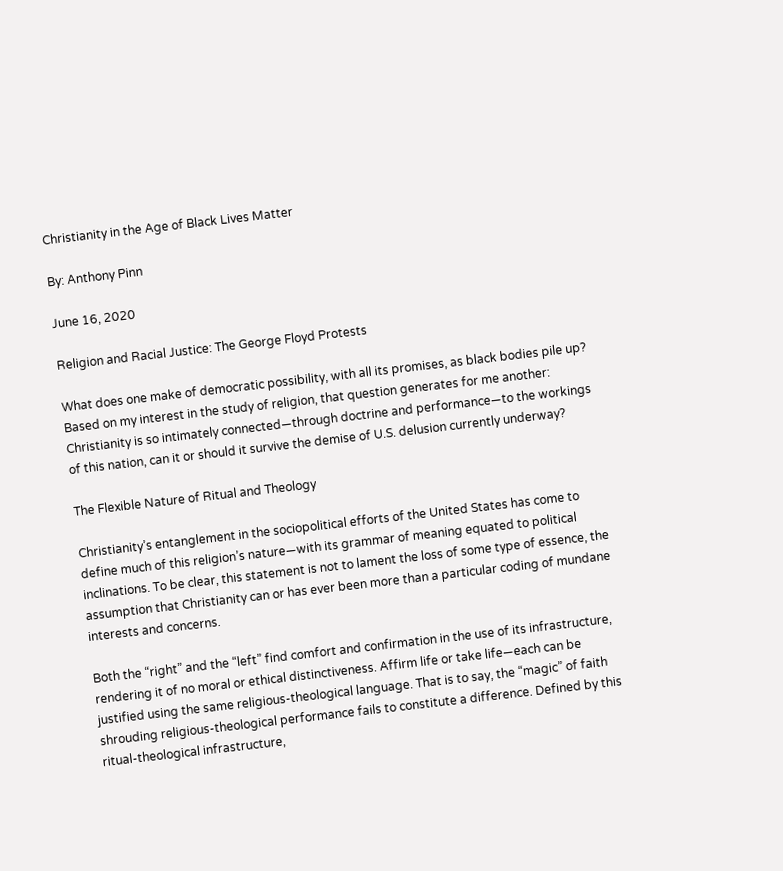Christianity in the Age of Black Lives Matter

By: Anthony Pinn

June 16, 2020

Religion and Racial Justice: The George Floyd Protests

What does one make of democratic possibility, with all its promises, as black bodies pile up? Based on my interest in the study of religion, that question generates for me another: Christianity is so intimately connected—through doctrine and performance—to the workings of this nation, can it or should it survive the demise of U.S. delusion currently underway?

The Flexible Nature of Ritual and Theology

Christianity’s entanglement in the sociopolitical efforts of the United States has come to define much of this religion’s nature—with its grammar of meaning equated to political inclinations. To be clear, this statement is not to lament the loss of some type of essence, the assumption that Christianity can or has ever been more than a particular coding of mundane interests and concerns.

Both the “right” and the “left” find comfort and confirmation in the use of its infrastructure, rendering it of no moral or ethical distinctiveness. Affirm life or take life—each can be justified using the same religious-theological language. That is to say, the “magic” of faith shrouding religious-theological performance fails to constitute a difference. Defined by this ritual-theological infrastructure,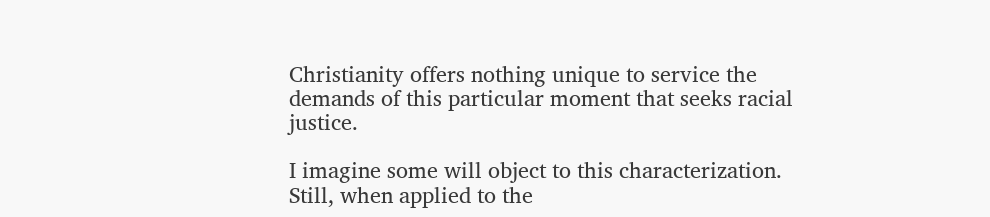Christianity offers nothing unique to service the demands of this particular moment that seeks racial justice.

I imagine some will object to this characterization. Still, when applied to the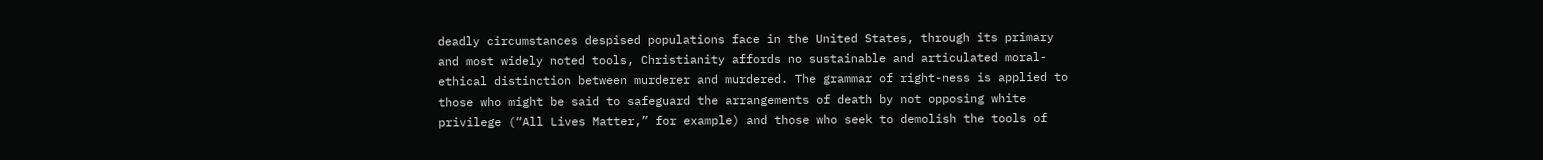deadly circumstances despised populations face in the United States, through its primary and most widely noted tools, Christianity affords no sustainable and articulated moral-ethical distinction between murderer and murdered. The grammar of right-ness is applied to those who might be said to safeguard the arrangements of death by not opposing white privilege (“All Lives Matter,” for example) and those who seek to demolish the tools of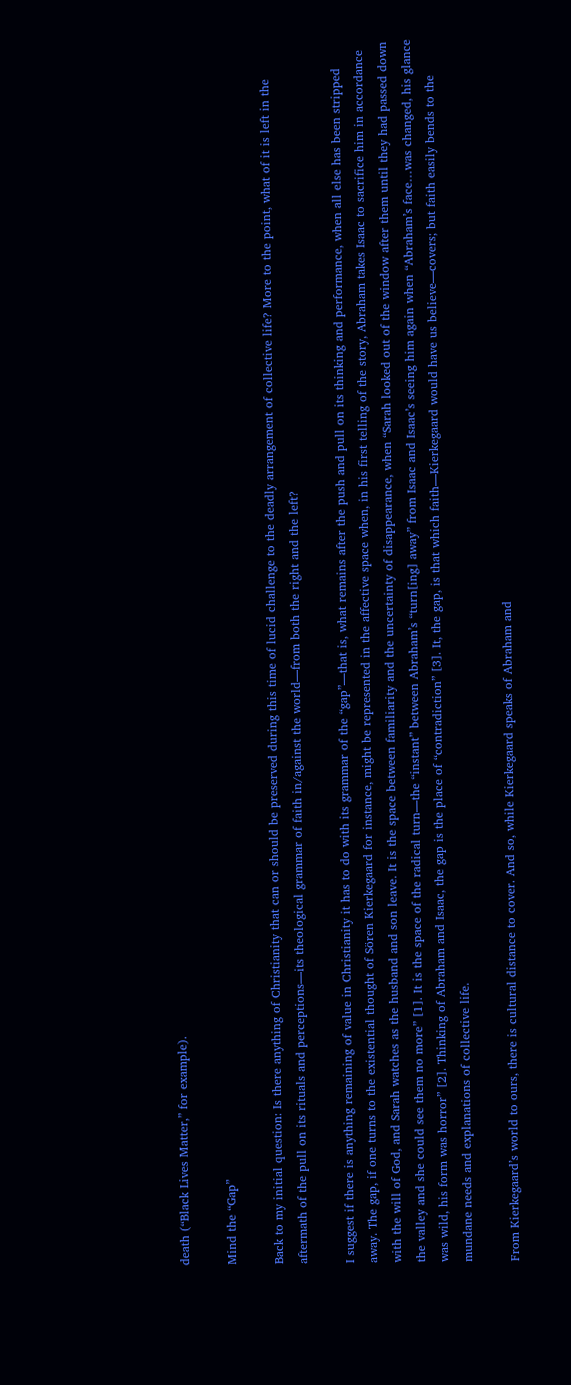death (“Black Lives Matter,” for example).

Mind the “Gap”

Back to my initial question: Is there anything of Christianity that can or should be preserved during this time of lucid challenge to the deadly arrangement of collective life? More to the point, what of it is left in the aftermath of the pull on its rituals and perceptions—its theological grammar of faith in/against the world—from both the right and the left?

I suggest if there is anything remaining of value in Christianity it has to do with its grammar of the “gap”—that is, what remains after the push and pull on its thinking and performance, when all else has been stripped away. The gap, if one turns to the existential thought of Sören Kierkegaard for instance, might be represented in the affective space when, in his first telling of the story, Abraham takes Isaac to sacrifice him in accordance with the will of God, and Sarah watches as the husband and son leave. It is the space between familiarity and the uncertainty of disappearance, when “Sarah looked out of the window after them until they had passed down the valley and she could see them no more” [1]. It is the space of the radical turn—the “instant” between Abraham’s “turn[ing] away” from Isaac and Isaac’s seeing him again when “Abraham’s face…was changed, his glance was wild, his form was horror” [2]. Thinking of Abraham and Isaac, the gap is the place of “contradiction” [3]. It, the gap, is that which faith—Kierkegaard would have us believe—covers; but faith easily bends to the mundane needs and explanations of collective life.

From Kierkegaard’s world to ours, there is cultural distance to cover. And so, while Kierkegaard speaks of Abraham and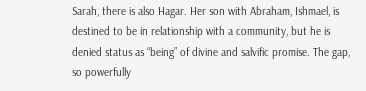Sarah, there is also Hagar. Her son with Abraham, Ishmael, is destined to be in relationship with a community, but he is denied status as “being” of divine and salvific promise. The gap, so powerfully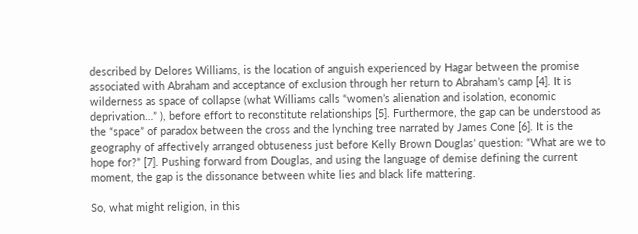described by Delores Williams, is the location of anguish experienced by Hagar between the promise associated with Abraham and acceptance of exclusion through her return to Abraham’s camp [4]. It is wilderness as space of collapse (what Williams calls “women’s alienation and isolation, economic deprivation…” ), before effort to reconstitute relationships [5]. Furthermore, the gap can be understood as the “space” of paradox between the cross and the lynching tree narrated by James Cone [6]. It is the geography of affectively arranged obtuseness just before Kelly Brown Douglas’ question: “What are we to hope for?” [7]. Pushing forward from Douglas, and using the language of demise defining the current moment, the gap is the dissonance between white lies and black life mattering.

So, what might religion, in this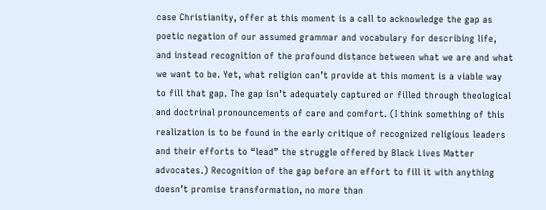case Christianity, offer at this moment is a call to acknowledge the gap as poetic negation of our assumed grammar and vocabulary for describing life, and instead recognition of the profound distance between what we are and what we want to be. Yet, what religion can’t provide at this moment is a viable way to fill that gap. The gap isn’t adequately captured or filled through theological and doctrinal pronouncements of care and comfort. (I think something of this realization is to be found in the early critique of recognized religious leaders and their efforts to “lead” the struggle offered by Black Lives Matter advocates.) Recognition of the gap before an effort to fill it with anything doesn’t promise transformation, no more than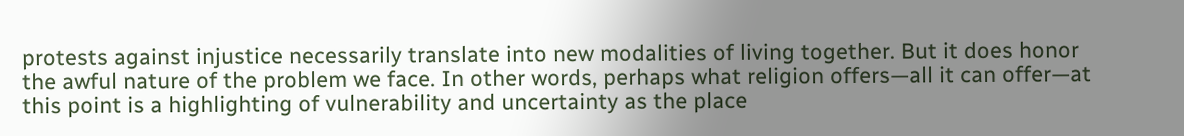protests against injustice necessarily translate into new modalities of living together. But it does honor the awful nature of the problem we face. In other words, perhaps what religion offers—all it can offer—at this point is a highlighting of vulnerability and uncertainty as the place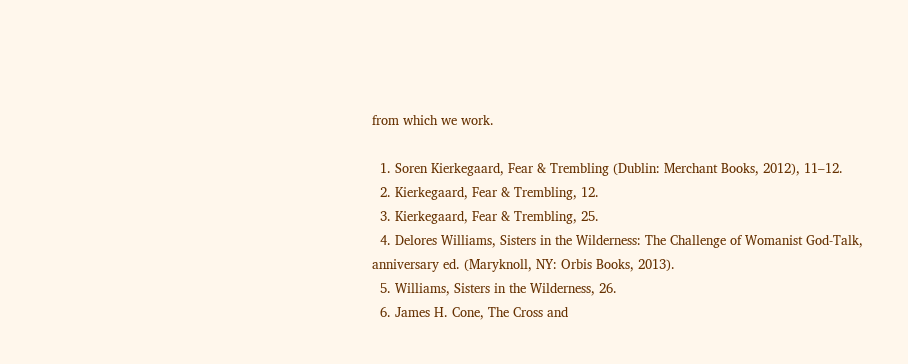from which we work.

  1. Soren Kierkegaard, Fear & Trembling (Dublin: Merchant Books, 2012), 11–12.
  2. Kierkegaard, Fear & Trembling, 12.
  3. Kierkegaard, Fear & Trembling, 25.
  4. Delores Williams, Sisters in the Wilderness: The Challenge of Womanist God-Talk, anniversary ed. (Maryknoll, NY: Orbis Books, 2013).
  5. Williams, Sisters in the Wilderness, 26.
  6. James H. Cone, The Cross and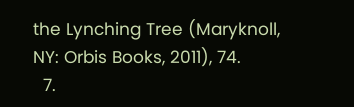the Lynching Tree (Maryknoll, NY: Orbis Books, 2011), 74.
  7.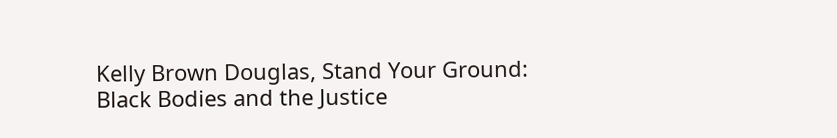Kelly Brown Douglas, Stand Your Ground: Black Bodies and the Justice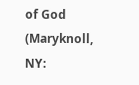of God (Maryknoll, NY: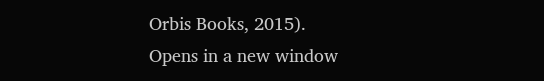Orbis Books, 2015).
Opens in a new window